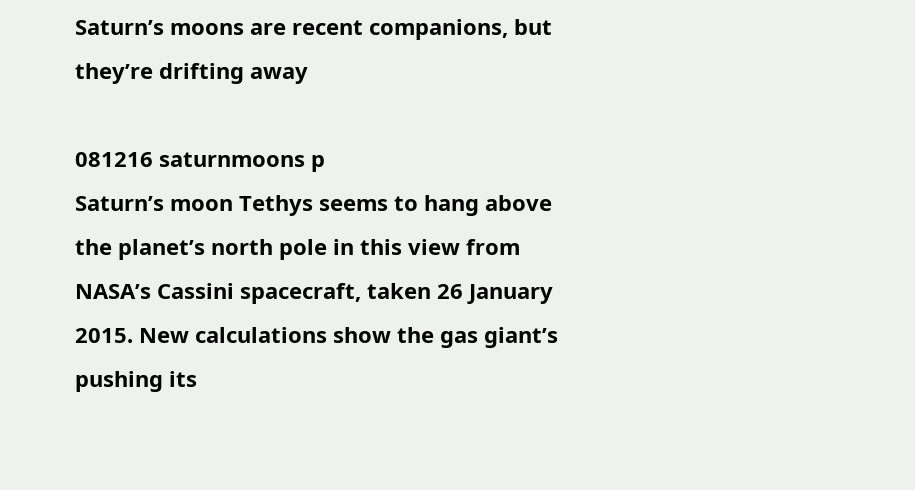Saturn’s moons are recent companions, but they’re drifting away

081216 saturnmoons p
Saturn’s moon Tethys seems to hang above the planet’s north pole in this view from NASA’s Cassini spacecraft, taken 26 January 2015. New calculations show the gas giant’s pushing its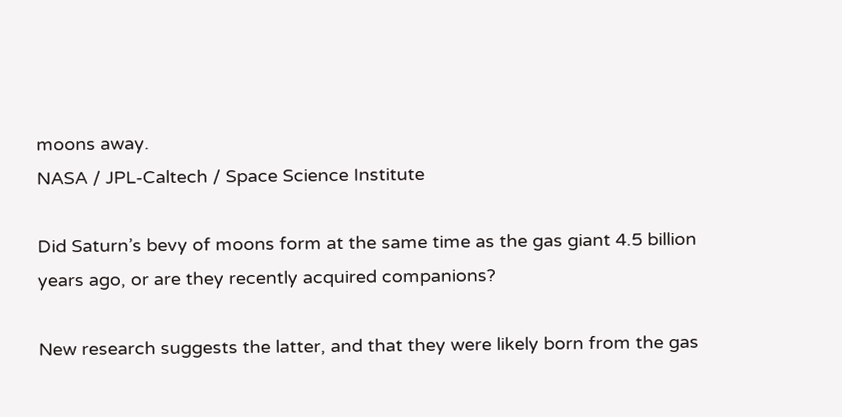moons away.
NASA / JPL-Caltech / Space Science Institute

Did Saturn’s bevy of moons form at the same time as the gas giant 4.5 billion years ago, or are they recently acquired companions?

New research suggests the latter, and that they were likely born from the gas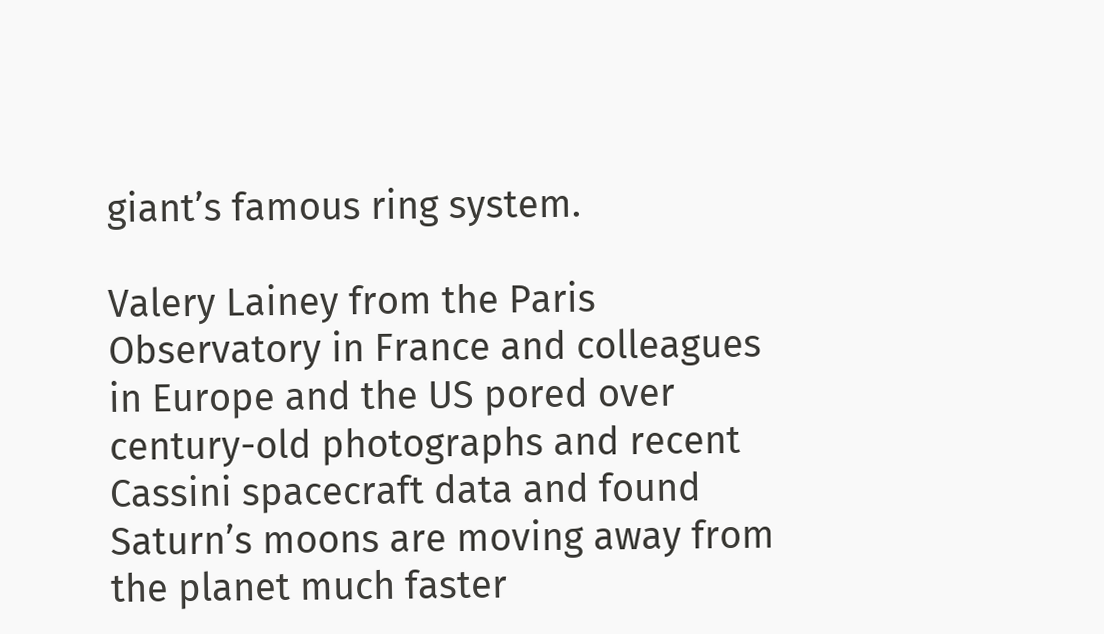giant’s famous ring system.

Valery Lainey from the Paris Observatory in France and colleagues in Europe and the US pored over century-old photographs and recent Cassini spacecraft data and found Saturn’s moons are moving away from the planet much faster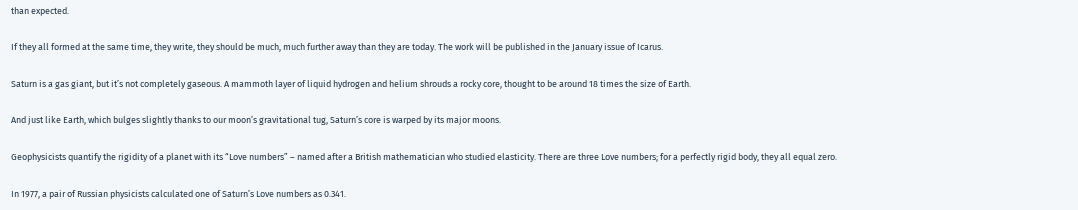than expected.

If they all formed at the same time, they write, they should be much, much further away than they are today. The work will be published in the January issue of Icarus.

Saturn is a gas giant, but it’s not completely gaseous. A mammoth layer of liquid hydrogen and helium shrouds a rocky core, thought to be around 18 times the size of Earth.

And just like Earth, which bulges slightly thanks to our moon’s gravitational tug, Saturn’s core is warped by its major moons.

Geophysicists quantify the rigidity of a planet with its “Love numbers” – named after a British mathematician who studied elasticity. There are three Love numbers; for a perfectly rigid body, they all equal zero.

In 1977, a pair of Russian physicists calculated one of Saturn’s Love numbers as 0.341.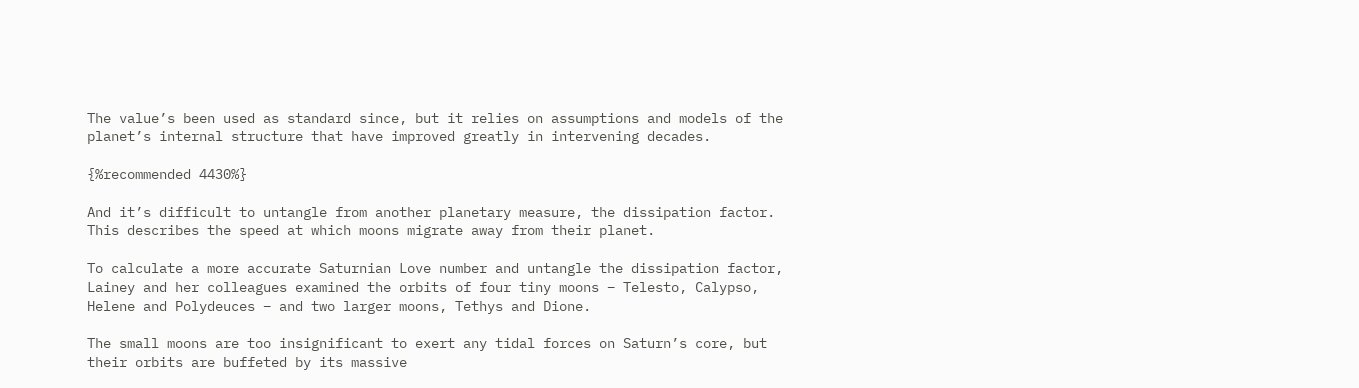The value’s been used as standard since, but it relies on assumptions and models of the planet’s internal structure that have improved greatly in intervening decades.

{%recommended 4430%}

And it’s difficult to untangle from another planetary measure, the dissipation factor. This describes the speed at which moons migrate away from their planet.

To calculate a more accurate Saturnian Love number and untangle the dissipation factor, Lainey and her colleagues examined the orbits of four tiny moons – Telesto, Calypso, Helene and Polydeuces – and two larger moons, Tethys and Dione.

The small moons are too insignificant to exert any tidal forces on Saturn’s core, but their orbits are buffeted by its massive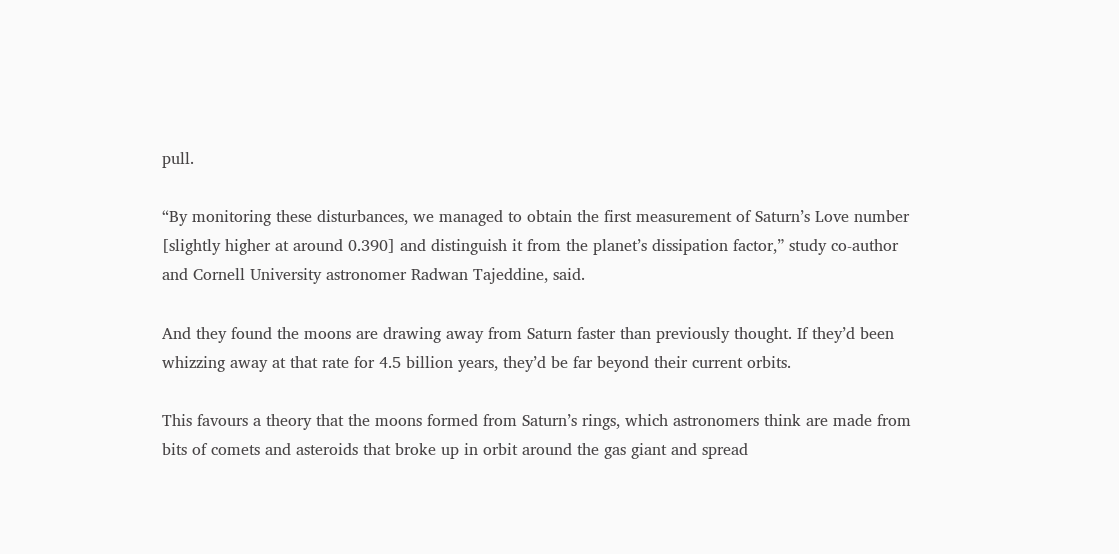pull.

“By monitoring these disturbances, we managed to obtain the first measurement of Saturn’s Love number [slightly higher at around 0.390] and distinguish it from the planet’s dissipation factor,” study co-author and Cornell University astronomer Radwan Tajeddine, said.

And they found the moons are drawing away from Saturn faster than previously thought. If they’d been whizzing away at that rate for 4.5 billion years, they’d be far beyond their current orbits.

This favours a theory that the moons formed from Saturn’s rings, which astronomers think are made from bits of comets and asteroids that broke up in orbit around the gas giant and spread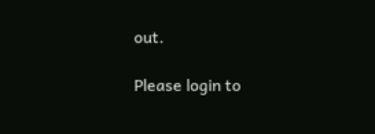out.

Please login to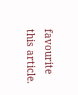favourite this article.